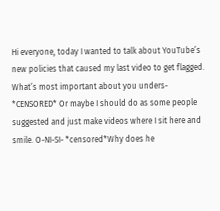Hi everyone, today I wanted to talk about YouTube’s new policies that caused my last video to get flagged. What’s most important about you unders- *CENSORED* Or maybe I should do as some people suggested and just make videos where I sit here and smile. O-NI-SI- *censored*Why does he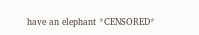have an elephant *CENSORED*